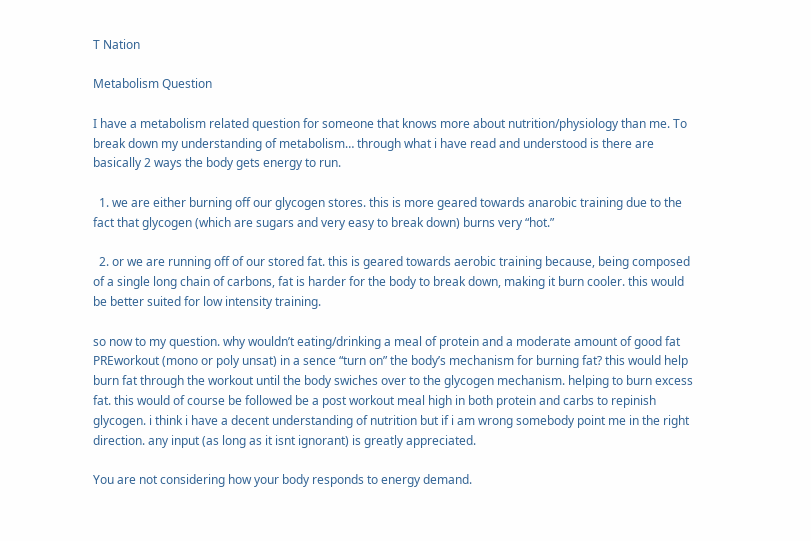T Nation

Metabolism Question

I have a metabolism related question for someone that knows more about nutrition/physiology than me. To break down my understanding of metabolism… through what i have read and understood is there are basically 2 ways the body gets energy to run.

  1. we are either burning off our glycogen stores. this is more geared towards anarobic training due to the fact that glycogen (which are sugars and very easy to break down) burns very “hot.”

  2. or we are running off of our stored fat. this is geared towards aerobic training because, being composed of a single long chain of carbons, fat is harder for the body to break down, making it burn cooler. this would be better suited for low intensity training.

so now to my question. why wouldn’t eating/drinking a meal of protein and a moderate amount of good fat PREworkout (mono or poly unsat) in a sence “turn on” the body’s mechanism for burning fat? this would help burn fat through the workout until the body swiches over to the glycogen mechanism. helping to burn excess fat. this would of course be followed be a post workout meal high in both protein and carbs to repinish glycogen. i think i have a decent understanding of nutrition but if i am wrong somebody point me in the right direction. any input (as long as it isnt ignorant) is greatly appreciated.

You are not considering how your body responds to energy demand.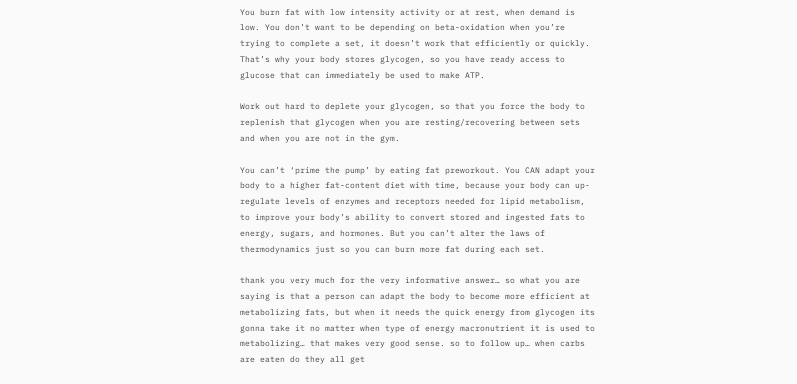You burn fat with low intensity activity or at rest, when demand is low. You don’t want to be depending on beta-oxidation when you’re trying to complete a set, it doesn’t work that efficiently or quickly. That’s why your body stores glycogen, so you have ready access to glucose that can immediately be used to make ATP.

Work out hard to deplete your glycogen, so that you force the body to replenish that glycogen when you are resting/recovering between sets and when you are not in the gym.

You can’t ‘prime the pump’ by eating fat preworkout. You CAN adapt your body to a higher fat-content diet with time, because your body can up-regulate levels of enzymes and receptors needed for lipid metabolism, to improve your body’s ability to convert stored and ingested fats to energy, sugars, and hormones. But you can’t alter the laws of thermodynamics just so you can burn more fat during each set.

thank you very much for the very informative answer… so what you are saying is that a person can adapt the body to become more efficient at metabolizing fats, but when it needs the quick energy from glycogen its gonna take it no matter when type of energy macronutrient it is used to metabolizing… that makes very good sense. so to follow up… when carbs are eaten do they all get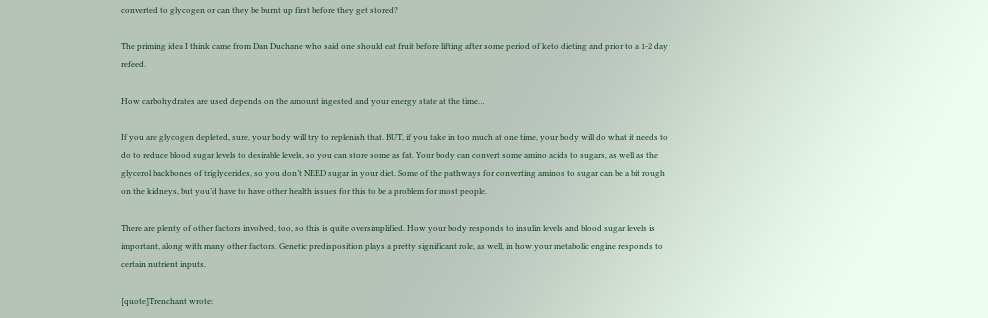converted to glycogen or can they be burnt up first before they get stored?

The priming idea I think came from Dan Duchane who said one should eat fruit before lifting after some period of keto dieting and prior to a 1-2 day refeed.

How carbohydrates are used depends on the amount ingested and your energy state at the time…

If you are glycogen depleted, sure, your body will try to replenish that. BUT, if you take in too much at one time, your body will do what it needs to do to reduce blood sugar levels to desirable levels, so you can store some as fat. Your body can convert some amino acids to sugars, as well as the glycerol backbones of triglycerides, so you don’t NEED sugar in your diet. Some of the pathways for converting aminos to sugar can be a bit rough on the kidneys, but you’d have to have other health issues for this to be a problem for most people.

There are plenty of other factors involved, too, so this is quite oversimplified. How your body responds to insulin levels and blood sugar levels is important, along with many other factors. Genetic predisposition plays a pretty significant role, as well, in how your metabolic engine responds to certain nutrient inputs.

[quote]Trenchant wrote: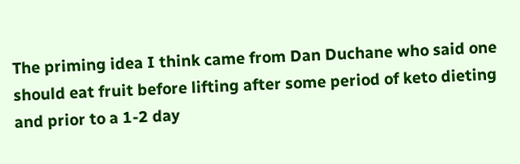The priming idea I think came from Dan Duchane who said one should eat fruit before lifting after some period of keto dieting and prior to a 1-2 day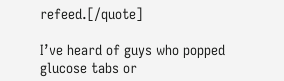refeed.[/quote]

I’ve heard of guys who popped glucose tabs or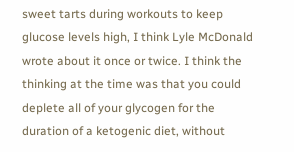sweet tarts during workouts to keep glucose levels high, I think Lyle McDonald wrote about it once or twice. I think the thinking at the time was that you could deplete all of your glycogen for the duration of a ketogenic diet, without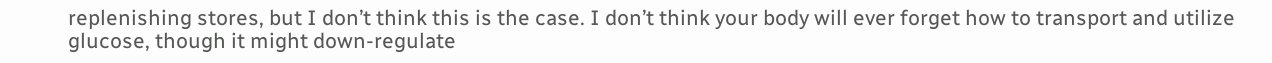replenishing stores, but I don’t think this is the case. I don’t think your body will ever forget how to transport and utilize glucose, though it might down-regulate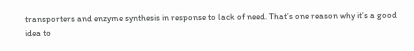transporters and enzyme synthesis in response to lack of need. That’s one reason why it’s a good idea to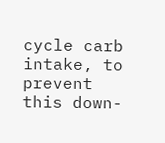cycle carb intake, to prevent this down-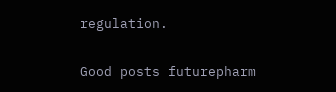regulation.

Good posts futurepharm